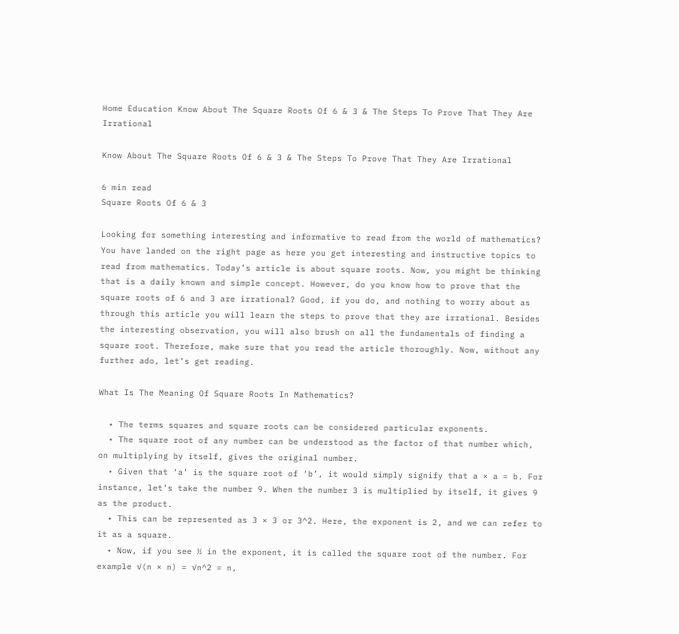Home Education Know About The Square Roots Of 6 & 3 & The Steps To Prove That They Are Irrational

Know About The Square Roots Of 6 & 3 & The Steps To Prove That They Are Irrational

6 min read
Square Roots Of 6 & 3

Looking for something interesting and informative to read from the world of mathematics? You have landed on the right page as here you get interesting and instructive topics to read from mathematics. Today’s article is about square roots. Now, you might be thinking that is a daily known and simple concept. However, do you know how to prove that the square roots of 6 and 3 are irrational? Good, if you do, and nothing to worry about as through this article you will learn the steps to prove that they are irrational. Besides the interesting observation, you will also brush on all the fundamentals of finding a square root. Therefore, make sure that you read the article thoroughly. Now, without any further ado, let’s get reading.

What Is The Meaning Of Square Roots In Mathematics?

  • The terms squares and square roots can be considered particular exponents.
  • The square root of any number can be understood as the factor of that number which, on multiplying by itself, gives the original number.
  • Given that ‘a’ is the square root of ‘b’, it would simply signify that a × a = b. For instance, let’s take the number 9. When the number 3 is multiplied by itself, it gives 9 as the product.
  • This can be represented as 3 × 3 or 3^2. Here, the exponent is 2, and we can refer to it as a square.
  • Now, if you see ½ in the exponent, it is called the square root of the number. For example √(n × n) = √n^2 = n,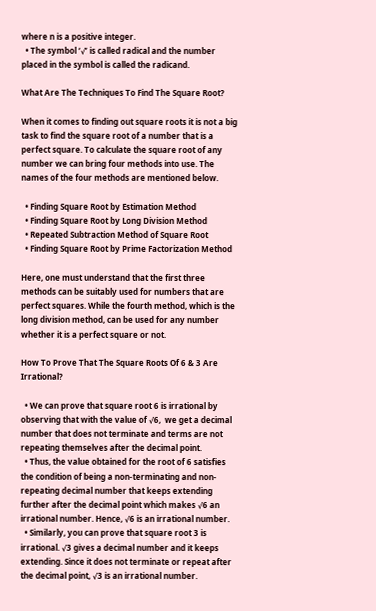where n is a positive integer.
  • The symbol ‘√’ is called radical and the number placed in the symbol is called the radicand.

What Are The Techniques To Find The Square Root?

When it comes to finding out square roots it is not a big task to find the square root of a number that is a perfect square. To calculate the square root of any number we can bring four methods into use. The names of the four methods are mentioned below.

  • Finding Square Root by Estimation Method
  • Finding Square Root by Long Division Method
  • Repeated Subtraction Method of Square Root
  • Finding Square Root by Prime Factorization Method

Here, one must understand that the first three methods can be suitably used for numbers that are perfect squares. While the fourth method, which is the long division method, can be used for any number whether it is a perfect square or not.

How To Prove That The Square Roots Of 6 & 3 Are Irrational?

  • We can prove that square root 6 is irrational by observing that with the value of √6,  we get a decimal number that does not terminate and terms are not repeating themselves after the decimal point.
  • Thus, the value obtained for the root of 6 satisfies the condition of being a non-terminating and non-repeating decimal number that keeps extending further after the decimal point which makes √6 an irrational number. Hence, √6 is an irrational number.
  • Similarly, you can prove that square root 3 is irrational. √3 gives a decimal number and it keeps extending. Since it does not terminate or repeat after the decimal point, √3 is an irrational number.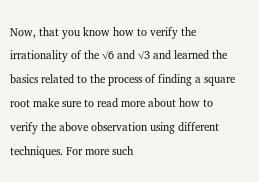Now, that you know how to verify the irrationality of the √6 and √3 and learned the basics related to the process of finding a square root make sure to read more about how to verify the above observation using different techniques. For more such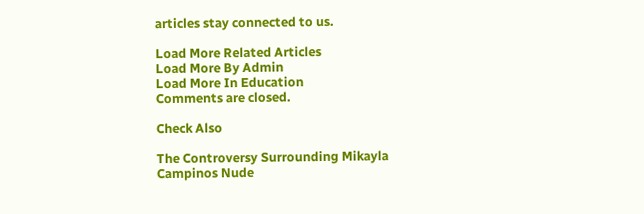articles stay connected to us.

Load More Related Articles
Load More By Admin
Load More In Education
Comments are closed.

Check Also

The Controversy Surrounding Mikayla Campinos Nude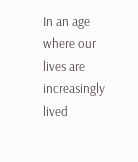In an age where our lives are increasingly lived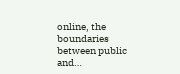online, the boundaries between public and…